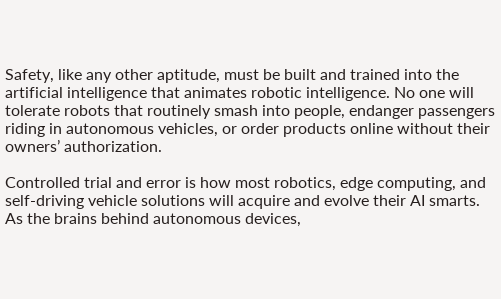Safety, like any other aptitude, must be built and trained into the artificial intelligence that animates robotic intelligence. No one will tolerate robots that routinely smash into people, endanger passengers riding in autonomous vehicles, or order products online without their owners’ authorization.

Controlled trial and error is how most robotics, edge computing, and self-driving vehicle solutions will acquire and evolve their AI smarts. As the brains behind autonomous devices,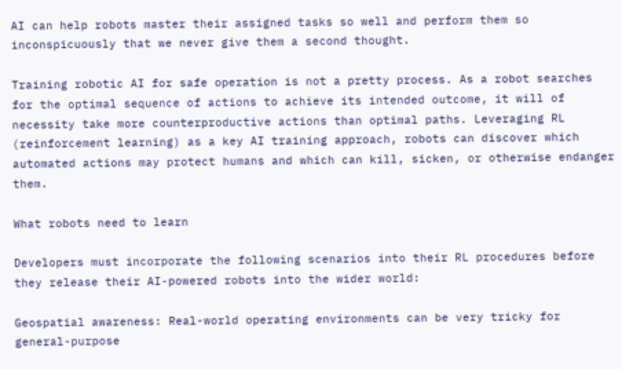AI can help robots master their assigned tasks so well and perform them so inconspicuously that we never give them a second thought.

Training robotic AI for safe operation is not a pretty process. As a robot searches for the optimal sequence of actions to achieve its intended outcome, it will of necessity take more counterproductive actions than optimal paths. Leveraging RL (reinforcement learning) as a key AI training approach, robots can discover which automated actions may protect humans and which can kill, sicken, or otherwise endanger them.

What robots need to learn

Developers must incorporate the following scenarios into their RL procedures before they release their AI-powered robots into the wider world:

Geospatial awareness: Real-world operating environments can be very tricky for general-purpose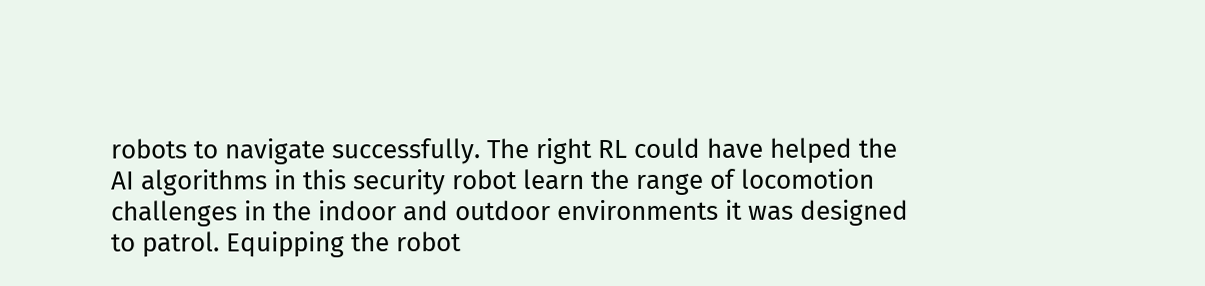robots to navigate successfully. The right RL could have helped the AI algorithms in this security robot learn the range of locomotion challenges in the indoor and outdoor environments it was designed to patrol. Equipping the robot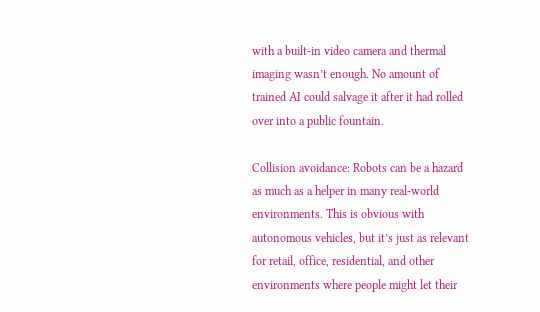with a built-in video camera and thermal imaging wasn’t enough. No amount of trained AI could salvage it after it had rolled over into a public fountain.

Collision avoidance: Robots can be a hazard as much as a helper in many real-world environments. This is obvious with autonomous vehicles, but it’s just as relevant for retail, office, residential, and other environments where people might let their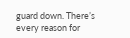guard down. There’s every reason for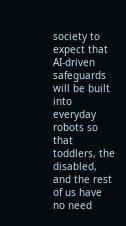society to expect that AI-driven safeguards will be built into everyday robots so that toddlers, the disabled, and the rest of us have no need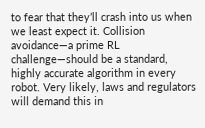to fear that they’ll crash into us when we least expect it. Collision avoidance—a prime RL challenge—should be a standard, highly accurate algorithm in every robot. Very likely, laws and regulators will demand this in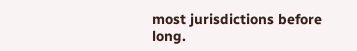most jurisdictions before long.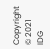Copyright © 2021 IDG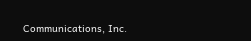Communications, Inc.